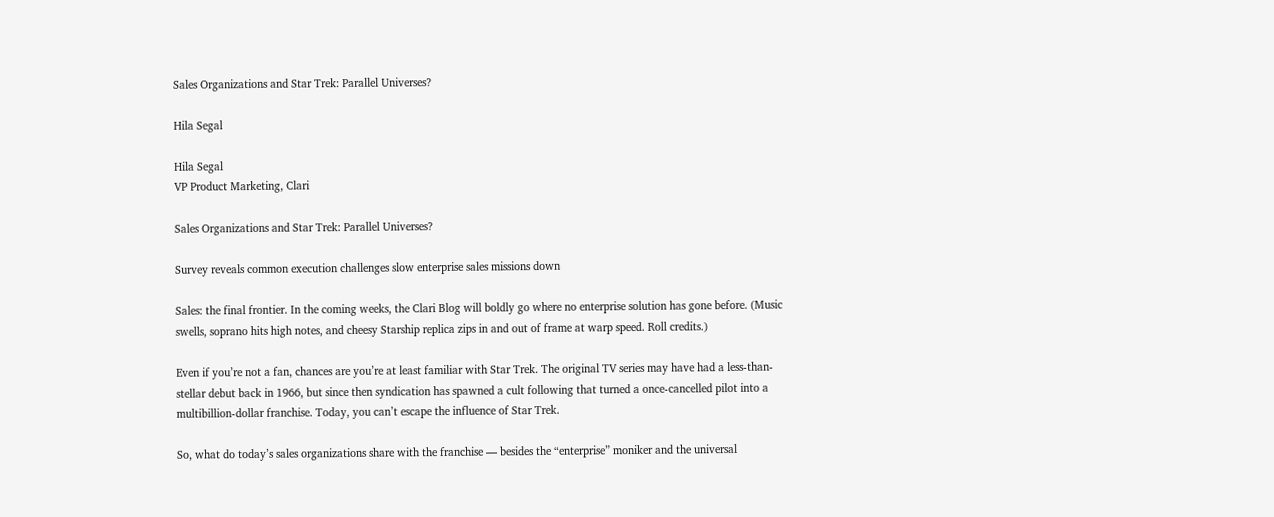Sales Organizations and Star Trek: Parallel Universes?

Hila Segal

Hila Segal
VP Product Marketing, Clari

Sales Organizations and Star Trek: Parallel Universes?

Survey reveals common execution challenges slow enterprise sales missions down

Sales: the final frontier. In the coming weeks, the Clari Blog will boldly go where no enterprise solution has gone before. (Music swells, soprano hits high notes, and cheesy Starship replica zips in and out of frame at warp speed. Roll credits.)

Even if you’re not a fan, chances are you’re at least familiar with Star Trek. The original TV series may have had a less-than-stellar debut back in 1966, but since then syndication has spawned a cult following that turned a once-cancelled pilot into a multibillion-dollar franchise. Today, you can’t escape the influence of Star Trek.

So, what do today’s sales organizations share with the franchise — besides the “enterprise” moniker and the universal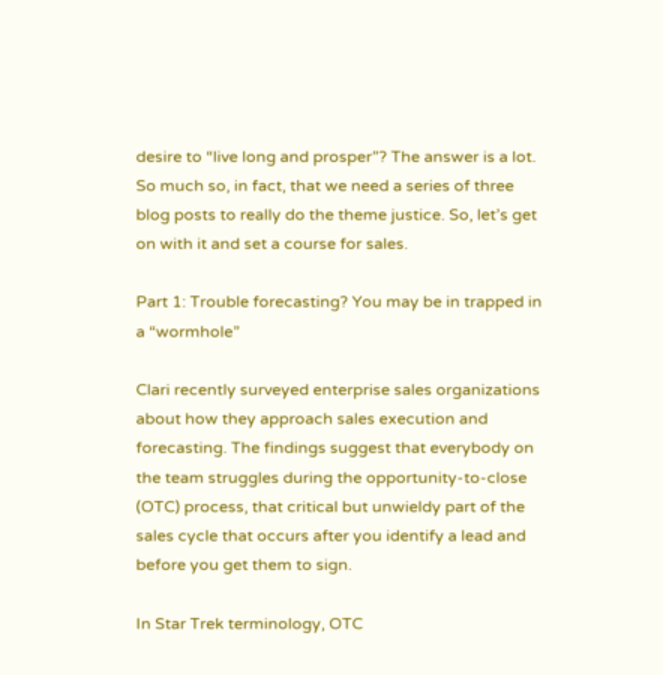desire to “live long and prosper”? The answer is a lot. So much so, in fact, that we need a series of three blog posts to really do the theme justice. So, let’s get on with it and set a course for sales.

Part 1: Trouble forecasting? You may be in trapped in a “wormhole”

Clari recently surveyed enterprise sales organizations about how they approach sales execution and forecasting. The findings suggest that everybody on the team struggles during the opportunity-to-close (OTC) process, that critical but unwieldy part of the sales cycle that occurs after you identify a lead and before you get them to sign.

In Star Trek terminology, OTC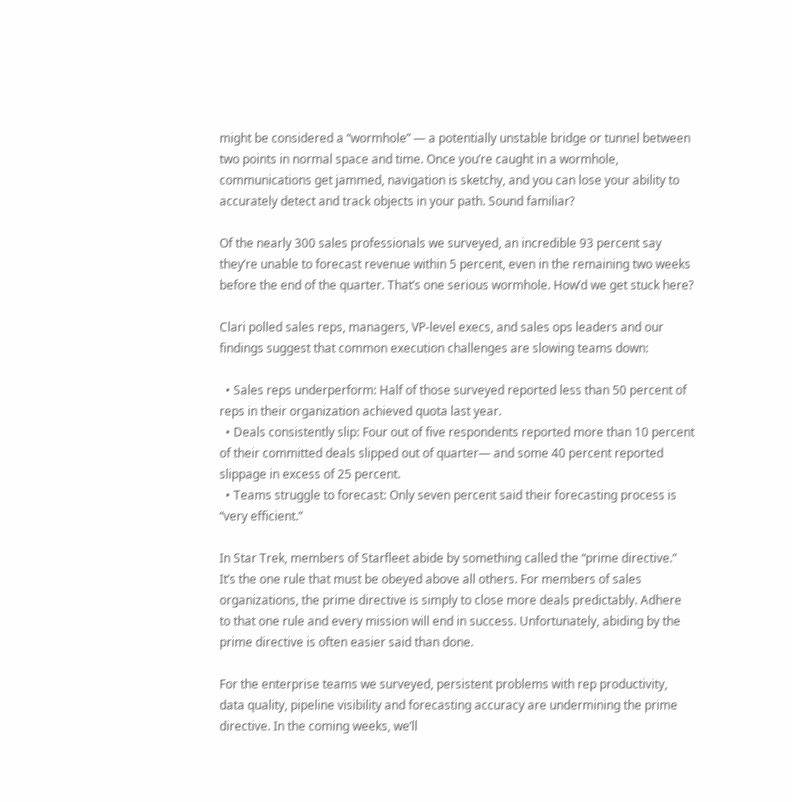might be considered a “wormhole” — a potentially unstable bridge or tunnel between two points in normal space and time. Once you’re caught in a wormhole, communications get jammed, navigation is sketchy, and you can lose your ability to accurately detect and track objects in your path. Sound familiar?

Of the nearly 300 sales professionals we surveyed, an incredible 93 percent say they’re unable to forecast revenue within 5 percent, even in the remaining two weeks before the end of the quarter. That’s one serious wormhole. How’d we get stuck here?

Clari polled sales reps, managers, VP-level execs, and sales ops leaders and our findings suggest that common execution challenges are slowing teams down:

  • Sales reps underperform: Half of those surveyed reported less than 50 percent of reps in their organization achieved quota last year.
  • Deals consistently slip: Four out of five respondents reported more than 10 percent of their committed deals slipped out of quarter— and some 40 percent reported slippage in excess of 25 percent.
  • Teams struggle to forecast: Only seven percent said their forecasting process is “very efficient.”

In Star Trek, members of Starfleet abide by something called the “prime directive.” It’s the one rule that must be obeyed above all others. For members of sales organizations, the prime directive is simply to close more deals predictably. Adhere to that one rule and every mission will end in success. Unfortunately, abiding by the prime directive is often easier said than done.

For the enterprise teams we surveyed, persistent problems with rep productivity, data quality, pipeline visibility and forecasting accuracy are undermining the prime directive. In the coming weeks, we’ll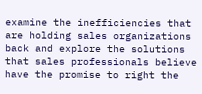examine the inefficiencies that are holding sales organizations back and explore the solutions that sales professionals believe have the promise to right the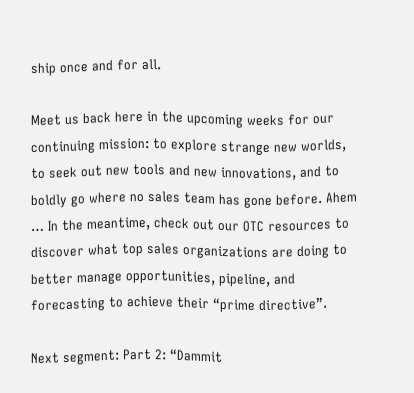ship once and for all.

Meet us back here in the upcoming weeks for our continuing mission: to explore strange new worlds, to seek out new tools and new innovations, and to boldly go where no sales team has gone before. Ahem … In the meantime, check out our OTC resources to discover what top sales organizations are doing to better manage opportunities, pipeline, and forecasting to achieve their “prime directive”.

Next segment: Part 2: “Dammit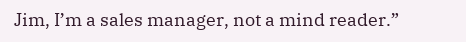Jim, I’m a sales manager, not a mind reader.”